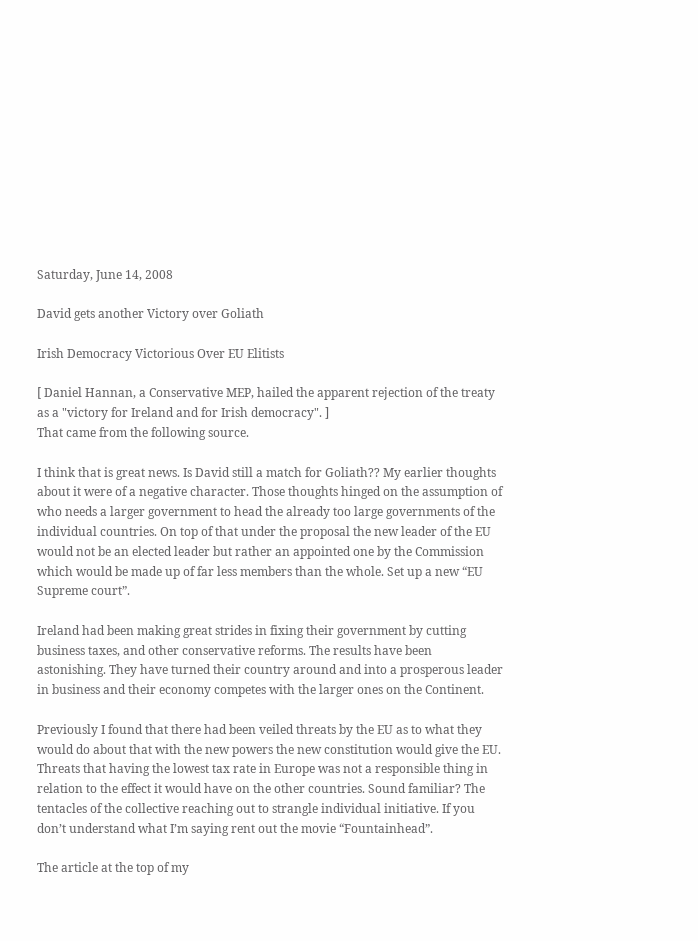Saturday, June 14, 2008

David gets another Victory over Goliath

Irish Democracy Victorious Over EU Elitists

[ Daniel Hannan, a Conservative MEP, hailed the apparent rejection of the treaty as a "victory for Ireland and for Irish democracy". ]
That came from the following source.

I think that is great news. Is David still a match for Goliath?? My earlier thoughts about it were of a negative character. Those thoughts hinged on the assumption of who needs a larger government to head the already too large governments of the individual countries. On top of that under the proposal the new leader of the EU would not be an elected leader but rather an appointed one by the Commission which would be made up of far less members than the whole. Set up a new “EU Supreme court”.

Ireland had been making great strides in fixing their government by cutting business taxes, and other conservative reforms. The results have been astonishing. They have turned their country around and into a prosperous leader in business and their economy competes with the larger ones on the Continent.

Previously I found that there had been veiled threats by the EU as to what they would do about that with the new powers the new constitution would give the EU.
Threats that having the lowest tax rate in Europe was not a responsible thing in relation to the effect it would have on the other countries. Sound familiar? The tentacles of the collective reaching out to strangle individual initiative. If you don’t understand what I’m saying rent out the movie “Fountainhead”.

The article at the top of my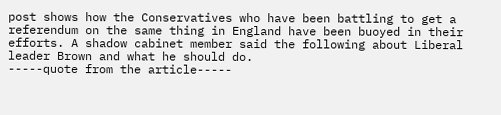post shows how the Conservatives who have been battling to get a referendum on the same thing in England have been buoyed in their efforts. A shadow cabinet member said the following about Liberal leader Brown and what he should do.
-----quote from the article-----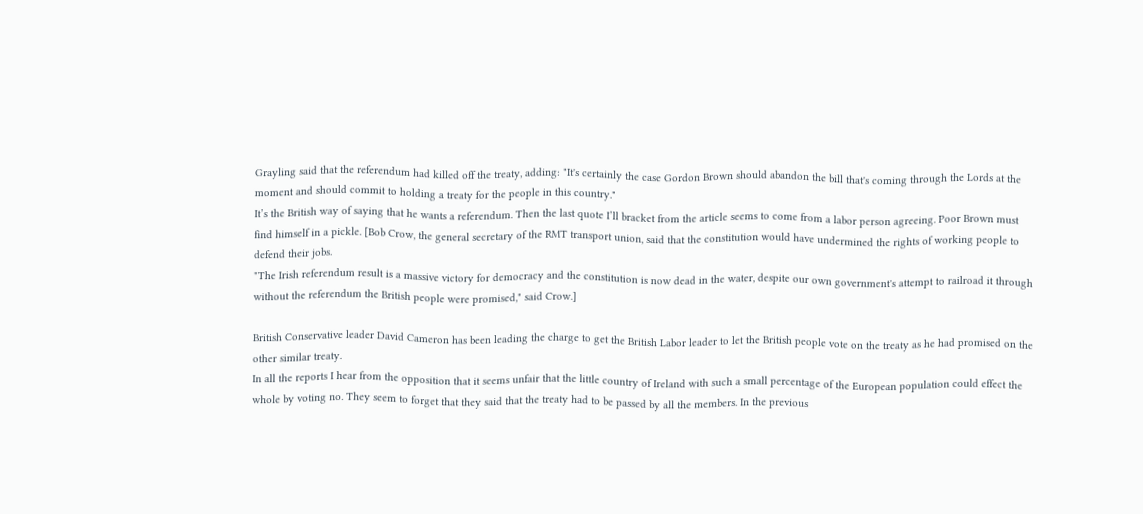Grayling said that the referendum had killed off the treaty, adding: "It's certainly the case Gordon Brown should abandon the bill that's coming through the Lords at the moment and should commit to holding a treaty for the people in this country."
It’s the British way of saying that he wants a referendum. Then the last quote I’ll bracket from the article seems to come from a labor person agreeing. Poor Brown must find himself in a pickle. [Bob Crow, the general secretary of the RMT transport union, said that the constitution would have undermined the rights of working people to defend their jobs.
"The Irish referendum result is a massive victory for democracy and the constitution is now dead in the water, despite our own government's attempt to railroad it through without the referendum the British people were promised," said Crow.]

British Conservative leader David Cameron has been leading the charge to get the British Labor leader to let the British people vote on the treaty as he had promised on the other similar treaty.
In all the reports I hear from the opposition that it seems unfair that the little country of Ireland with such a small percentage of the European population could effect the whole by voting no. They seem to forget that they said that the treaty had to be passed by all the members. In the previous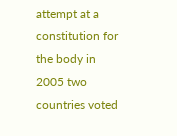attempt at a constitution for the body in 2005 two countries voted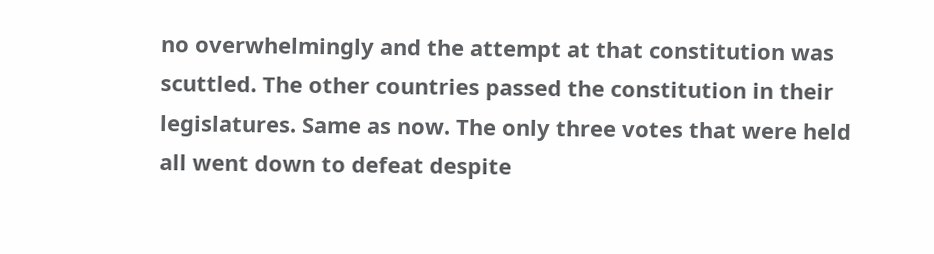no overwhelmingly and the attempt at that constitution was scuttled. The other countries passed the constitution in their legislatures. Same as now. The only three votes that were held all went down to defeat despite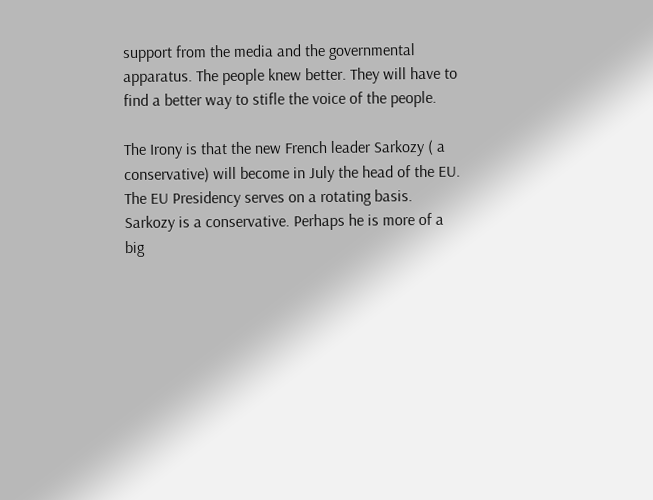support from the media and the governmental apparatus. The people knew better. They will have to find a better way to stifle the voice of the people.

The Irony is that the new French leader Sarkozy ( a conservative) will become in July the head of the EU. The EU Presidency serves on a rotating basis. Sarkozy is a conservative. Perhaps he is more of a big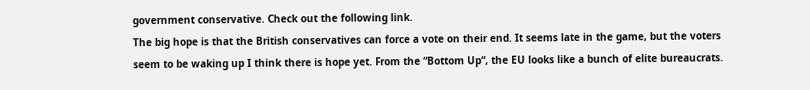government conservative. Check out the following link.
The big hope is that the British conservatives can force a vote on their end. It seems late in the game, but the voters seem to be waking up I think there is hope yet. From the “Bottom Up“, the EU looks like a bunch of elite bureaucrats.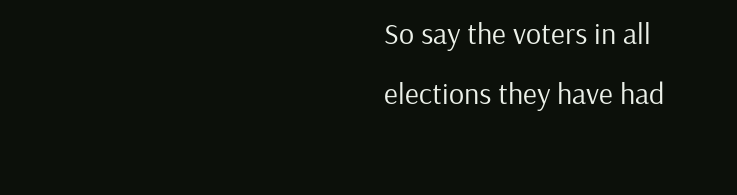So say the voters in all elections they have had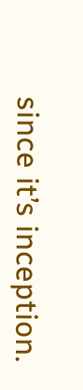since it’s inception.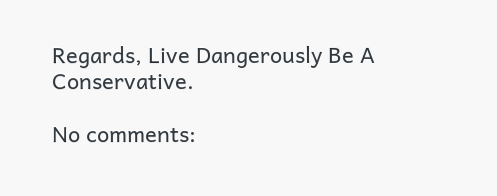Regards, Live Dangerously Be A Conservative.

No comments: